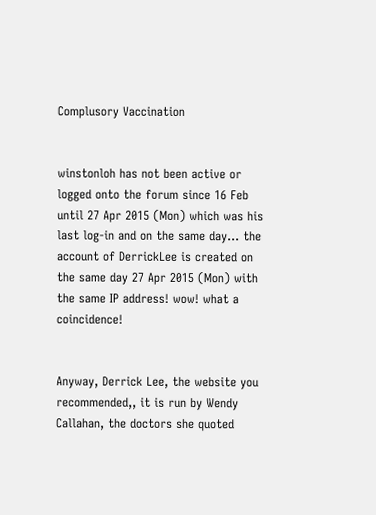Complusory Vaccination


winstonloh has not been active or logged onto the forum since 16 Feb until 27 Apr 2015 (Mon) which was his last log-in and on the same day... the account of DerrickLee is created on the same day 27 Apr 2015 (Mon) with the same IP address! wow! what a coincidence!


Anyway, Derrick Lee, the website you recommended,, it is run by Wendy Callahan, the doctors she quoted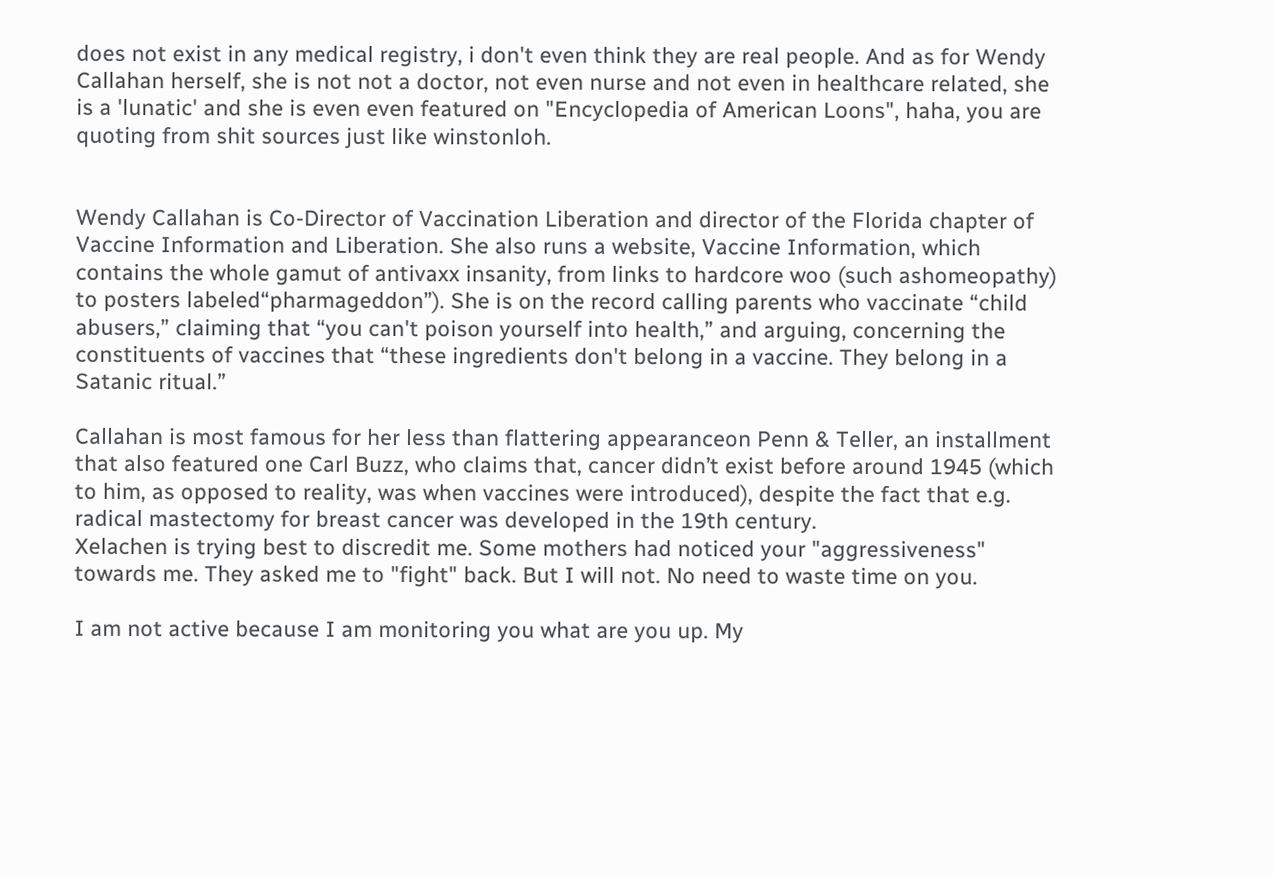does not exist in any medical registry, i don't even think they are real people. And as for Wendy Callahan herself, she is not not a doctor, not even nurse and not even in healthcare related, she is a 'lunatic' and she is even even featured on "Encyclopedia of American Loons", haha, you are quoting from shit sources just like winstonloh.


Wendy Callahan is Co-Director of Vaccination Liberation and director of the Florida chapter of Vaccine Information and Liberation. She also runs a website, Vaccine Information, which contains the whole gamut of antivaxx insanity, from links to hardcore woo (such ashomeopathy) to posters labeled“pharmageddon”). She is on the record calling parents who vaccinate “child abusers,” claiming that “you can't poison yourself into health,” and arguing, concerning the constituents of vaccines that “these ingredients don't belong in a vaccine. They belong in a Satanic ritual.”

Callahan is most famous for her less than flattering appearanceon Penn & Teller, an installment that also featured one Carl Buzz, who claims that, cancer didn’t exist before around 1945 (which to him, as opposed to reality, was when vaccines were introduced), despite the fact that e.g. radical mastectomy for breast cancer was developed in the 19th century.
Xelachen is trying best to discredit me. Some mothers had noticed your "aggressiveness" towards me. They asked me to "fight" back. But I will not. No need to waste time on you.

I am not active because I am monitoring you what are you up. My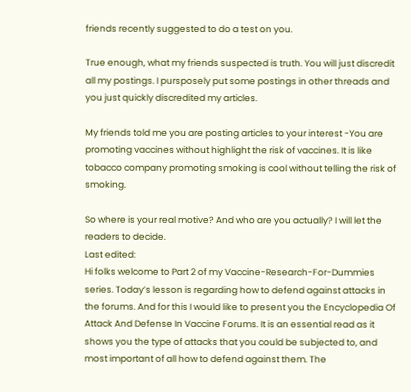friends recently suggested to do a test on you.

True enough, what my friends suspected is truth. You will just discredit all my postings. I pursposely put some postings in other threads and you just quickly discredited my articles.

My friends told me you are posting articles to your interest -You are promoting vaccines without highlight the risk of vaccines. It is like tobacco company promoting smoking is cool without telling the risk of smoking.

So where is your real motive? And who are you actually? I will let the readers to decide.
Last edited:
Hi folks welcome to Part 2 of my Vaccine-Research-For-Dummies series. Today’s lesson is regarding how to defend against attacks in the forums. And for this I would like to present you the Encyclopedia Of Attack And Defense In Vaccine Forums. It is an essential read as it shows you the type of attacks that you could be subjected to, and most important of all how to defend against them. The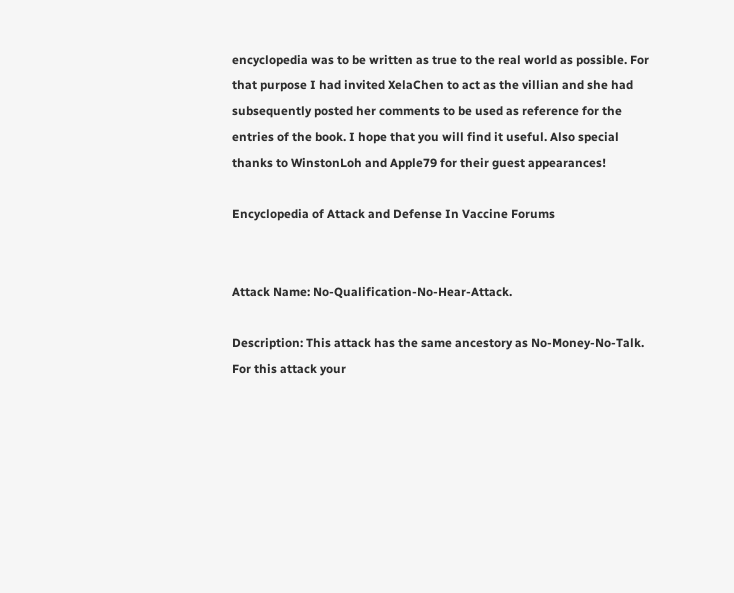encyclopedia was to be written as true to the real world as possible. For that purpose I had invited XelaChen to act as the villian and she had subsequently posted her comments to be used as reference for the entries of the book. I hope that you will find it useful. Also special thanks to WinstonLoh and Apple79 for their guest appearances!

Encyclopedia of Attack and Defense In Vaccine Forums


Attack Name: No-Qualification-No-Hear-Attack.

Description: This attack has the same ancestory as No-Money-No-Talk. For this attack your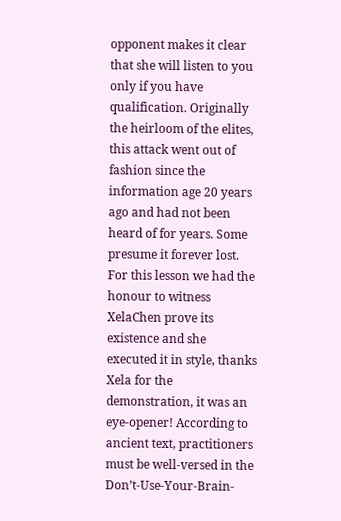opponent makes it clear that she will listen to you only if you have qualification. Originally the heirloom of the elites, this attack went out of fashion since the information age 20 years ago and had not been heard of for years. Some presume it forever lost. For this lesson we had the honour to witness XelaChen prove its existence and she executed it in style, thanks Xela for the demonstration, it was an eye-opener! According to ancient text, practitioners must be well-versed in the Don’t-Use-Your-Brain-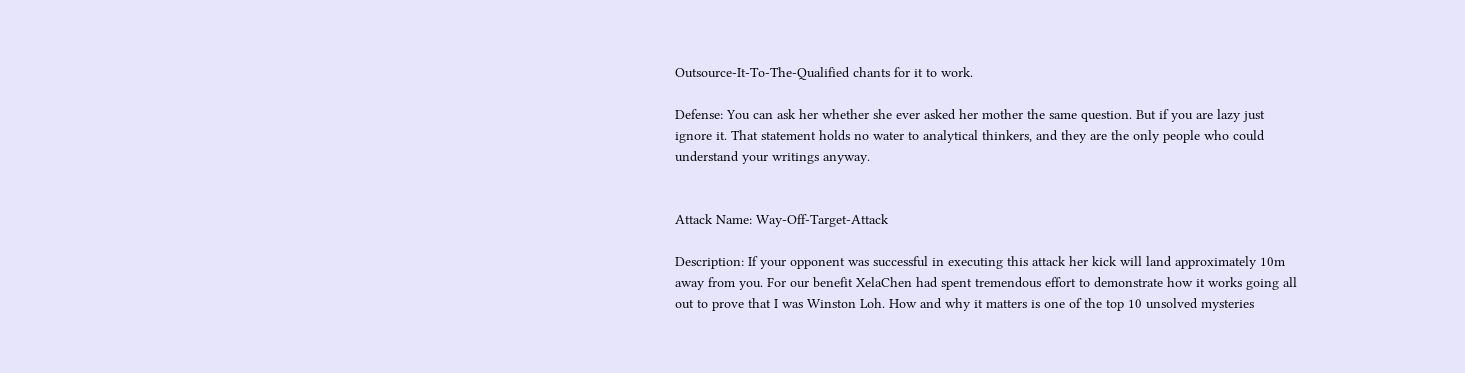Outsource-It-To-The-Qualified chants for it to work.

Defense: You can ask her whether she ever asked her mother the same question. But if you are lazy just ignore it. That statement holds no water to analytical thinkers, and they are the only people who could understand your writings anyway.


Attack Name: Way-Off-Target-Attack

Description: If your opponent was successful in executing this attack her kick will land approximately 10m away from you. For our benefit XelaChen had spent tremendous effort to demonstrate how it works going all out to prove that I was Winston Loh. How and why it matters is one of the top 10 unsolved mysteries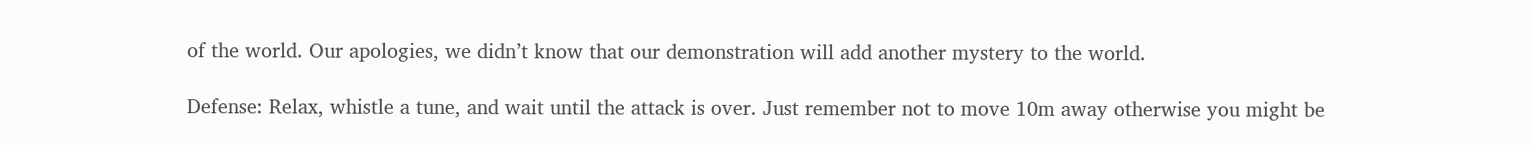of the world. Our apologies, we didn’t know that our demonstration will add another mystery to the world.

Defense: Relax, whistle a tune, and wait until the attack is over. Just remember not to move 10m away otherwise you might be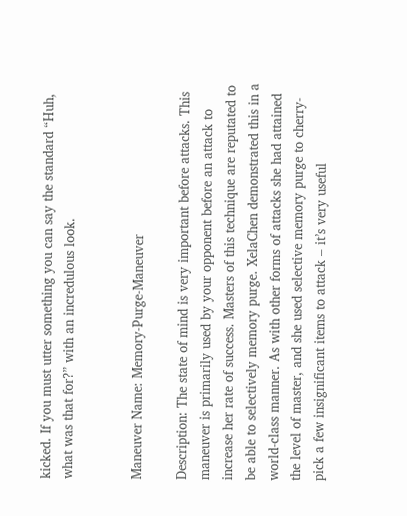kicked. If you must utter something you can say the standard “Huh, what was that for?” with an incredulous look.


Maneuver Name: Memory-Purge-Maneuver

Description: The state of mind is very important before attacks. This maneuver is primarily used by your opponent before an attack to increase her rate of success. Masters of this technique are reputated to be able to selectively memory purge. XelaChen demonstrated this in a world-class manner. As with other forms of attacks she had attained the level of master, and she used selective memory purge to cherry-pick a few insignificant items to attack – it’s very useful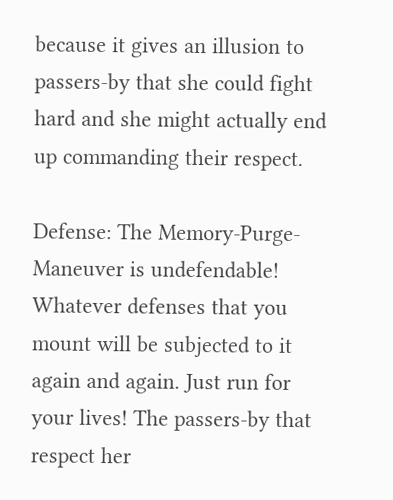because it gives an illusion to passers-by that she could fight hard and she might actually end up commanding their respect.

Defense: The Memory-Purge-Maneuver is undefendable! Whatever defenses that you mount will be subjected to it again and again. Just run for your lives! The passers-by that respect her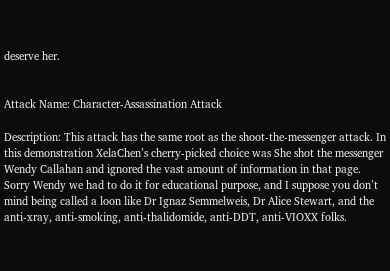deserve her.


Attack Name: Character-Assassination Attack

Description: This attack has the same root as the shoot-the-messenger attack. In this demonstration XelaChen’s cherry-picked choice was She shot the messenger Wendy Callahan and ignored the vast amount of information in that page. Sorry Wendy we had to do it for educational purpose, and I suppose you don’t mind being called a loon like Dr Ignaz Semmelweis, Dr Alice Stewart, and the anti-xray, anti-smoking, anti-thalidomide, anti-DDT, anti-VIOXX folks.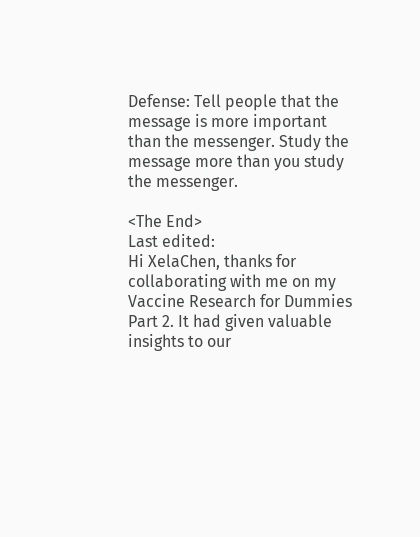Defense: Tell people that the message is more important than the messenger. Study the message more than you study the messenger.

<The End>
Last edited:
Hi XelaChen, thanks for collaborating with me on my Vaccine Research for Dummies Part 2. It had given valuable insights to our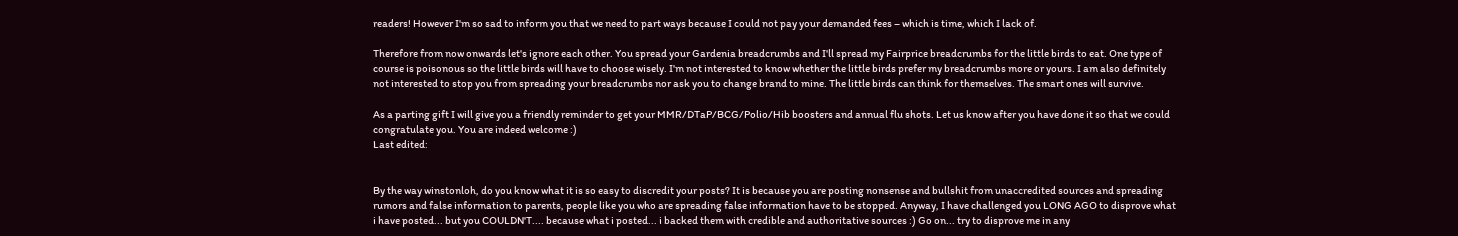readers! However I'm so sad to inform you that we need to part ways because I could not pay your demanded fees – which is time, which I lack of.

Therefore from now onwards let's ignore each other. You spread your Gardenia breadcrumbs and I'll spread my Fairprice breadcrumbs for the little birds to eat. One type of course is poisonous so the little birds will have to choose wisely. I'm not interested to know whether the little birds prefer my breadcrumbs more or yours. I am also definitely not interested to stop you from spreading your breadcrumbs nor ask you to change brand to mine. The little birds can think for themselves. The smart ones will survive.

As a parting gift I will give you a friendly reminder to get your MMR/DTaP/BCG/Polio/Hib boosters and annual flu shots. Let us know after you have done it so that we could congratulate you. You are indeed welcome :)
Last edited:


By the way winstonloh, do you know what it is so easy to discredit your posts? It is because you are posting nonsense and bullshit from unaccredited sources and spreading rumors and false information to parents, people like you who are spreading false information have to be stopped. Anyway, I have challenged you LONG AGO to disprove what i have posted... but you COULDN'T.... because what i posted... i backed them with credible and authoritative sources :) Go on... try to disprove me in any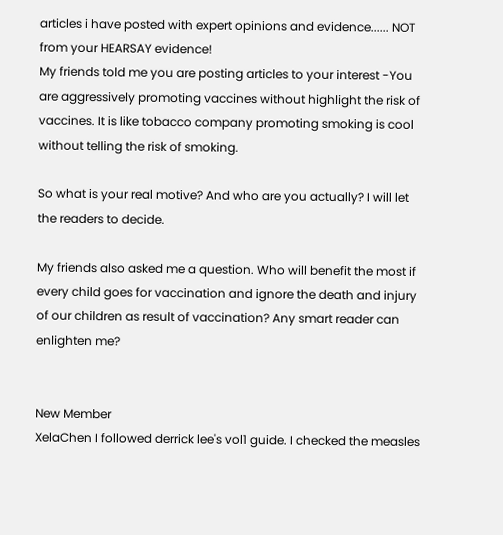articles i have posted with expert opinions and evidence...... NOT from your HEARSAY evidence!
My friends told me you are posting articles to your interest -You are aggressively promoting vaccines without highlight the risk of vaccines. It is like tobacco company promoting smoking is cool without telling the risk of smoking.

So what is your real motive? And who are you actually? I will let the readers to decide.

My friends also asked me a question. Who will benefit the most if every child goes for vaccination and ignore the death and injury of our children as result of vaccination? Any smart reader can enlighten me?


New Member
XelaChen I followed derrick lee's vol1 guide. I checked the measles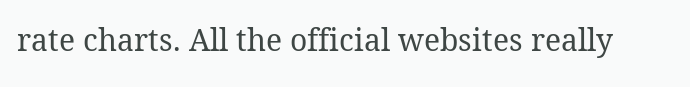rate charts. All the official websites really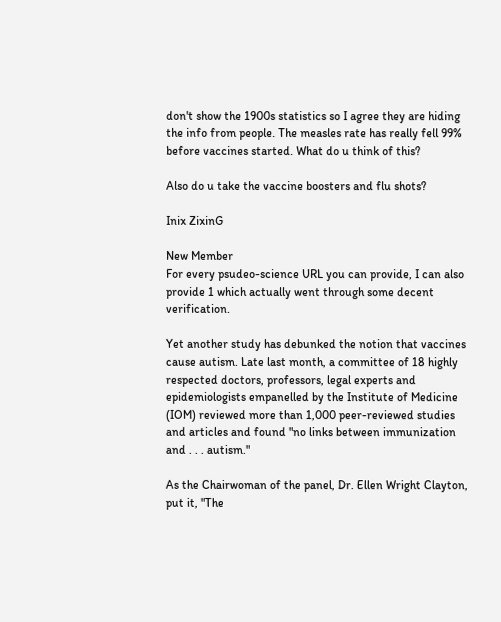don't show the 1900s statistics so I agree they are hiding the info from people. The measles rate has really fell 99% before vaccines started. What do u think of this?

Also do u take the vaccine boosters and flu shots?

Inix ZixinG

New Member
For every psudeo-science URL you can provide, I can also provide 1 which actually went through some decent verification.

Yet another study has debunked the notion that vaccines cause autism. Late last month, a committee of 18 highly respected doctors, professors, legal experts and epidemiologists empanelled by the Institute of Medicine (IOM) reviewed more than 1,000 peer-reviewed studies and articles and found "no links between immunization and . . . autism."

As the Chairwoman of the panel, Dr. Ellen Wright Clayton, put it, "The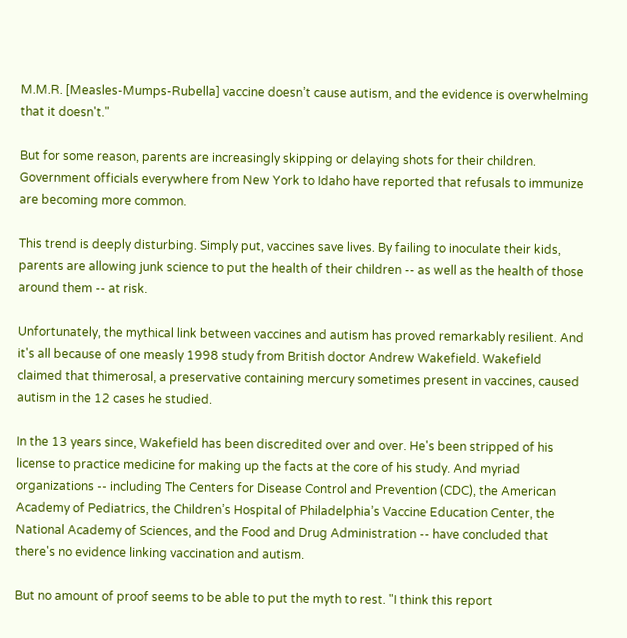M.M.R. [Measles-Mumps-Rubella] vaccine doesn’t cause autism, and the evidence is overwhelming that it doesn't."

But for some reason, parents are increasingly skipping or delaying shots for their children. Government officials everywhere from New York to Idaho have reported that refusals to immunize are becoming more common.

This trend is deeply disturbing. Simply put, vaccines save lives. By failing to inoculate their kids, parents are allowing junk science to put the health of their children -- as well as the health of those around them -- at risk.

Unfortunately, the mythical link between vaccines and autism has proved remarkably resilient. And it's all because of one measly 1998 study from British doctor Andrew Wakefield. Wakefield claimed that thimerosal, a preservative containing mercury sometimes present in vaccines, caused autism in the 12 cases he studied.

In the 13 years since, Wakefield has been discredited over and over. He's been stripped of his license to practice medicine for making up the facts at the core of his study. And myriad organizations -- including The Centers for Disease Control and Prevention (CDC), the American Academy of Pediatrics, the Children’s Hospital of Philadelphia’s Vaccine Education Center, the National Academy of Sciences, and the Food and Drug Administration -- have concluded that there's no evidence linking vaccination and autism.

But no amount of proof seems to be able to put the myth to rest. "I think this report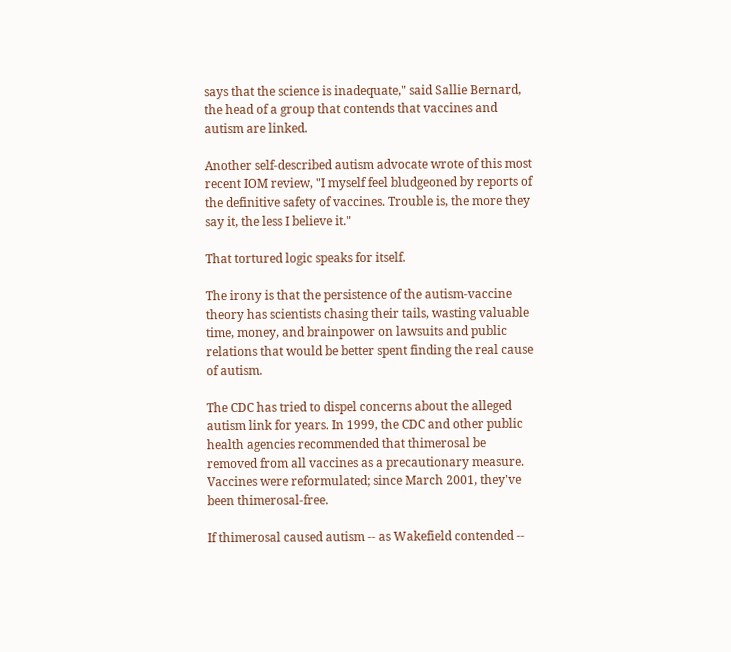says that the science is inadequate," said Sallie Bernard, the head of a group that contends that vaccines and autism are linked.

Another self-described autism advocate wrote of this most recent IOM review, "I myself feel bludgeoned by reports of the definitive safety of vaccines. Trouble is, the more they say it, the less I believe it."

That tortured logic speaks for itself.

The irony is that the persistence of the autism-vaccine theory has scientists chasing their tails, wasting valuable time, money, and brainpower on lawsuits and public relations that would be better spent finding the real cause of autism.

The CDC has tried to dispel concerns about the alleged autism link for years. In 1999, the CDC and other public health agencies recommended that thimerosal be removed from all vaccines as a precautionary measure. Vaccines were reformulated; since March 2001, they've been thimerosal-free.

If thimerosal caused autism -- as Wakefield contended --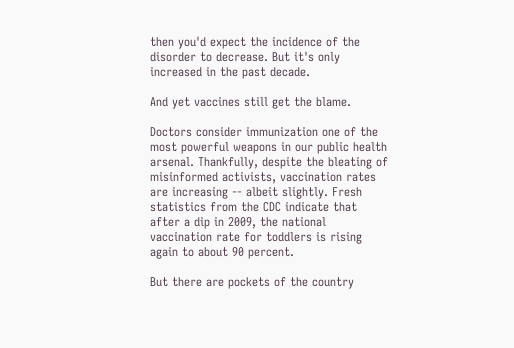then you'd expect the incidence of the disorder to decrease. But it's only increased in the past decade.

And yet vaccines still get the blame.

Doctors consider immunization one of the most powerful weapons in our public health arsenal. Thankfully, despite the bleating of misinformed activists, vaccination rates are increasing -- albeit slightly. Fresh statistics from the CDC indicate that after a dip in 2009, the national vaccination rate for toddlers is rising again to about 90 percent.

But there are pockets of the country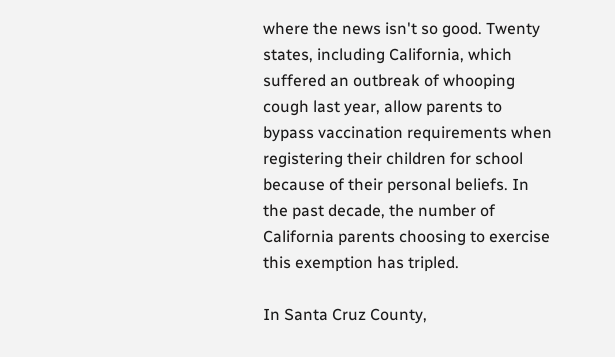where the news isn't so good. Twenty states, including California, which suffered an outbreak of whooping cough last year, allow parents to bypass vaccination requirements when registering their children for school because of their personal beliefs. In the past decade, the number of California parents choosing to exercise this exemption has tripled.

In Santa Cruz County,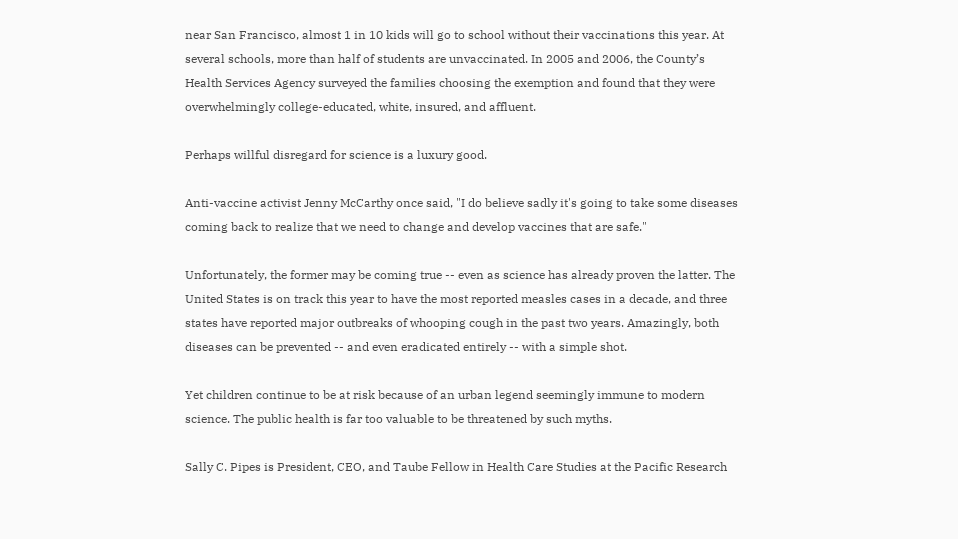near San Francisco, almost 1 in 10 kids will go to school without their vaccinations this year. At several schools, more than half of students are unvaccinated. In 2005 and 2006, the County’s Health Services Agency surveyed the families choosing the exemption and found that they were overwhelmingly college-educated, white, insured, and affluent.

Perhaps willful disregard for science is a luxury good.

Anti-vaccine activist Jenny McCarthy once said, "I do believe sadly it's going to take some diseases coming back to realize that we need to change and develop vaccines that are safe."

Unfortunately, the former may be coming true -- even as science has already proven the latter. The United States is on track this year to have the most reported measles cases in a decade, and three states have reported major outbreaks of whooping cough in the past two years. Amazingly, both diseases can be prevented -- and even eradicated entirely -- with a simple shot.

Yet children continue to be at risk because of an urban legend seemingly immune to modern science. The public health is far too valuable to be threatened by such myths.

Sally C. Pipes is President, CEO, and Taube Fellow in Health Care Studies at the Pacific Research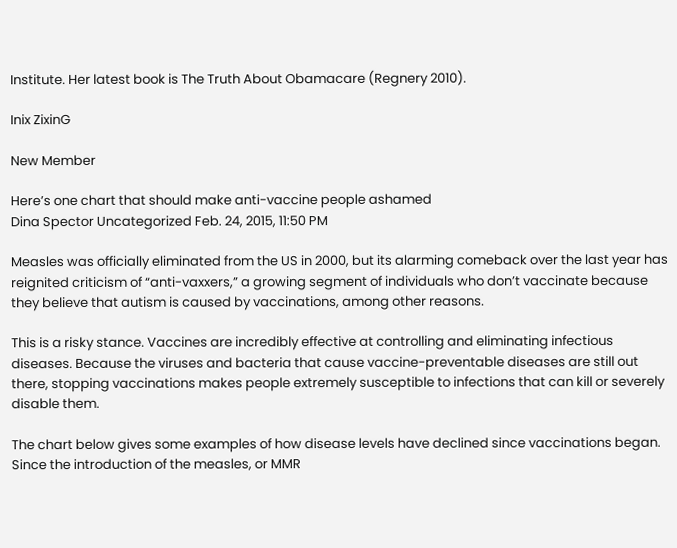Institute. Her latest book is The Truth About Obamacare (Regnery 2010).

Inix ZixinG

New Member

Here’s one chart that should make anti-vaccine people ashamed
Dina Spector Uncategorized Feb. 24, 2015, 11:50 PM

Measles was officially eliminated from the US in 2000, but its alarming comeback over the last year has reignited criticism of “anti-vaxxers,” a growing segment of individuals who don’t vaccinate because they believe that autism is caused by vaccinations, among other reasons.

This is a risky stance. Vaccines are incredibly effective at controlling and eliminating infectious diseases. Because the viruses and bacteria that cause vaccine-preventable diseases are still out there, stopping vaccinations makes people extremely susceptible to infections that can kill or severely disable them.

The chart below gives some examples of how disease levels have declined since vaccinations began. Since the introduction of the measles, or MMR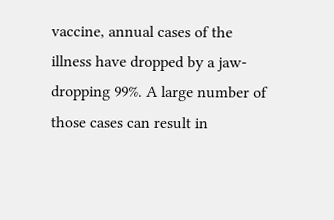vaccine, annual cases of the illness have dropped by a jaw-dropping 99%. A large number of those cases can result in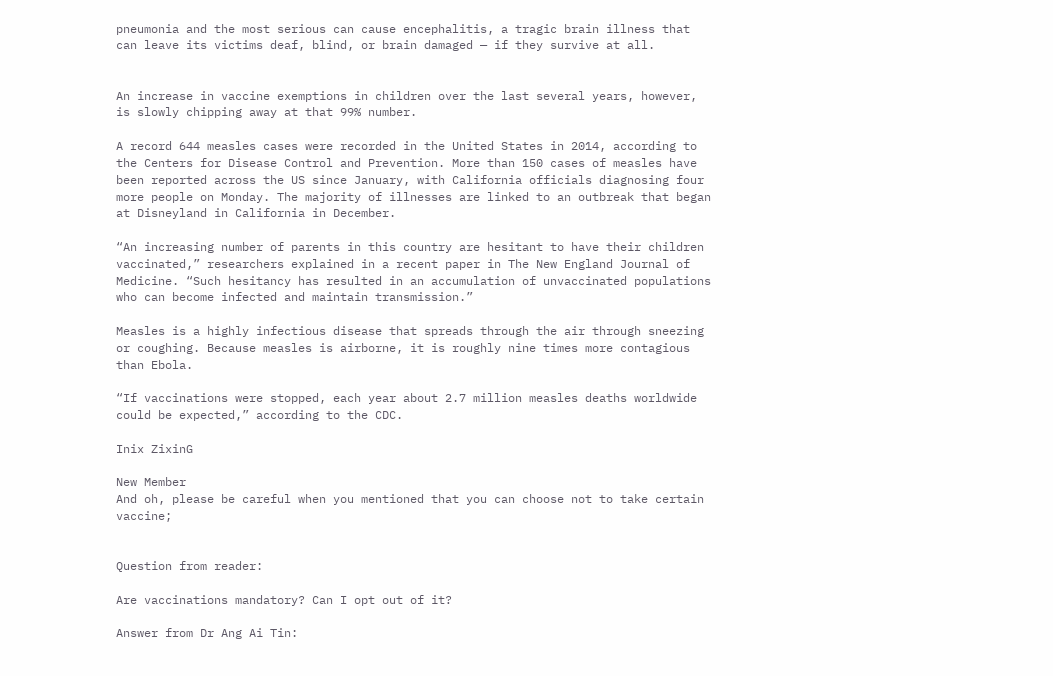pneumonia and the most serious can cause encephalitis, a tragic brain illness that can leave its victims deaf, blind, or brain damaged — if they survive at all.


An increase in vaccine exemptions in children over the last several years, however, is slowly chipping away at that 99% number.

A record 644 measles cases were recorded in the United States in 2014, according to the Centers for Disease Control and Prevention. More than 150 cases of measles have been reported across the US since January, with California officials diagnosing four more people on Monday. The majority of illnesses are linked to an outbreak that began at Disneyland in California in December.

“An increasing number of parents in this country are hesitant to have their children vaccinated,” researchers explained in a recent paper in The New England Journal of Medicine. “Such hesitancy has resulted in an accumulation of unvaccinated populations who can become infected and maintain transmission.”

Measles is a highly infectious disease that spreads through the air through sneezing or coughing. Because measles is airborne, it is roughly nine times more contagious than Ebola.

“If vaccinations were stopped, each year about 2.7 million measles deaths worldwide could be expected,” according to the CDC.

Inix ZixinG

New Member
And oh, please be careful when you mentioned that you can choose not to take certain vaccine;


Question from reader:

Are vaccinations mandatory? Can I opt out of it?

Answer from Dr Ang Ai Tin: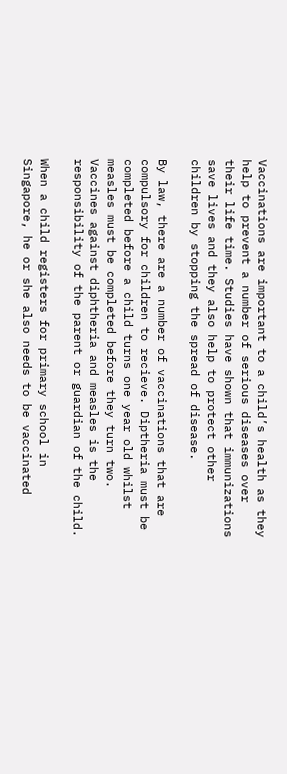Vaccinations are important to a child’s health as they help to prevent a number of serious diseases over their life time. Studies have shown that immunizations save lives and they also help to protect other children by stopping the spread of disease.

By law, there are a number of vaccinations that are compulsory for children to recieve. Diptheria must be completed before a child turns one year old whilst measles must be completed before they turn two. Vaccines against diphtheria and measles is the responsibility of the parent or guardian of the child.

When a child registers for primary school in Singapore, he or she also needs to be vaccinated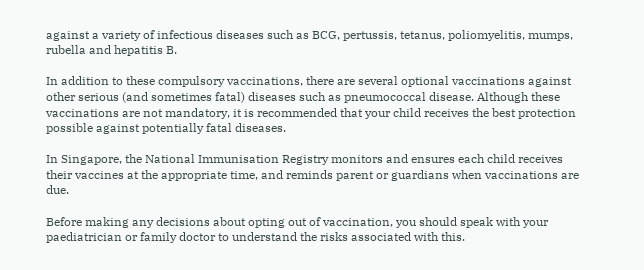against a variety of infectious diseases such as BCG, pertussis, tetanus, poliomyelitis, mumps, rubella and hepatitis B.

In addition to these compulsory vaccinations, there are several optional vaccinations against other serious (and sometimes fatal) diseases such as pneumococcal disease. Although these vaccinations are not mandatory, it is recommended that your child receives the best protection possible against potentially fatal diseases.

In Singapore, the National Immunisation Registry monitors and ensures each child receives their vaccines at the appropriate time, and reminds parent or guardians when vaccinations are due.

Before making any decisions about opting out of vaccination, you should speak with your paediatrician or family doctor to understand the risks associated with this.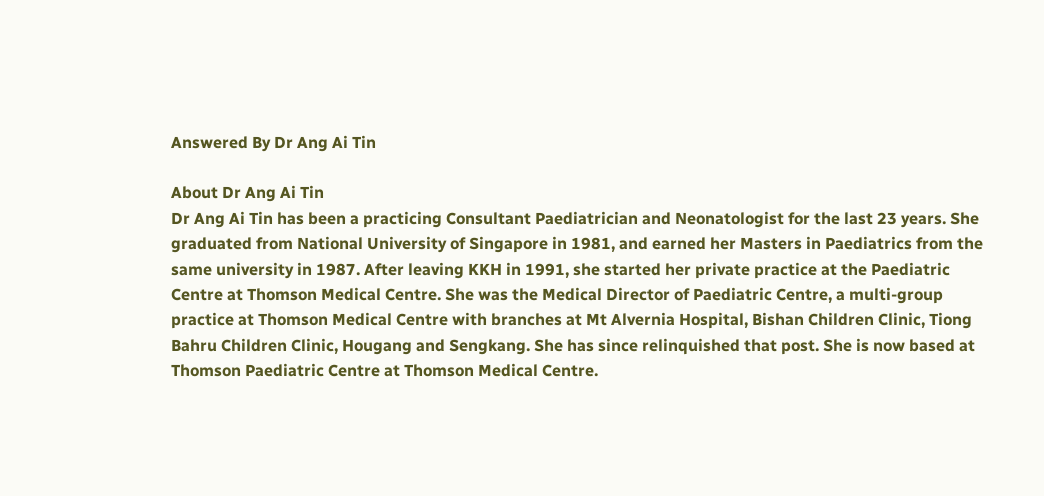Answered By Dr Ang Ai Tin

About Dr Ang Ai Tin
Dr Ang Ai Tin has been a practicing Consultant Paediatrician and Neonatologist for the last 23 years. She graduated from National University of Singapore in 1981, and earned her Masters in Paediatrics from the same university in 1987. After leaving KKH in 1991, she started her private practice at the Paediatric Centre at Thomson Medical Centre. She was the Medical Director of Paediatric Centre, a multi-group practice at Thomson Medical Centre with branches at Mt Alvernia Hospital, Bishan Children Clinic, Tiong Bahru Children Clinic, Hougang and Sengkang. She has since relinquished that post. She is now based at Thomson Paediatric Centre at Thomson Medical Centre.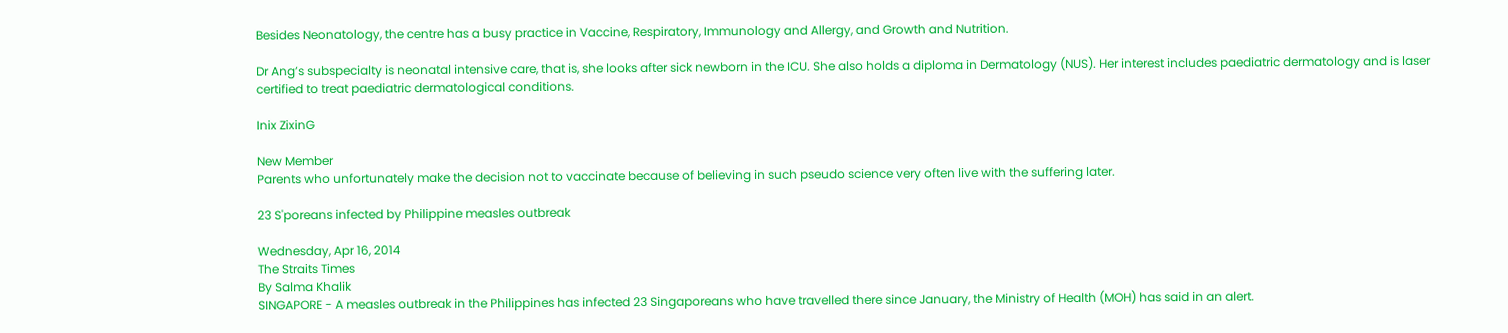Besides Neonatology, the centre has a busy practice in Vaccine, Respiratory, Immunology and Allergy, and Growth and Nutrition.

Dr Ang’s subspecialty is neonatal intensive care, that is, she looks after sick newborn in the ICU. She also holds a diploma in Dermatology (NUS). Her interest includes paediatric dermatology and is laser certified to treat paediatric dermatological conditions.

Inix ZixinG

New Member
Parents who unfortunately make the decision not to vaccinate because of believing in such pseudo science very often live with the suffering later.

23 S'poreans infected by Philippine measles outbreak

Wednesday, Apr 16, 2014
The Straits Times
By Salma Khalik
SINGAPORE - A measles outbreak in the Philippines has infected 23 Singaporeans who have travelled there since January, the Ministry of Health (MOH) has said in an alert.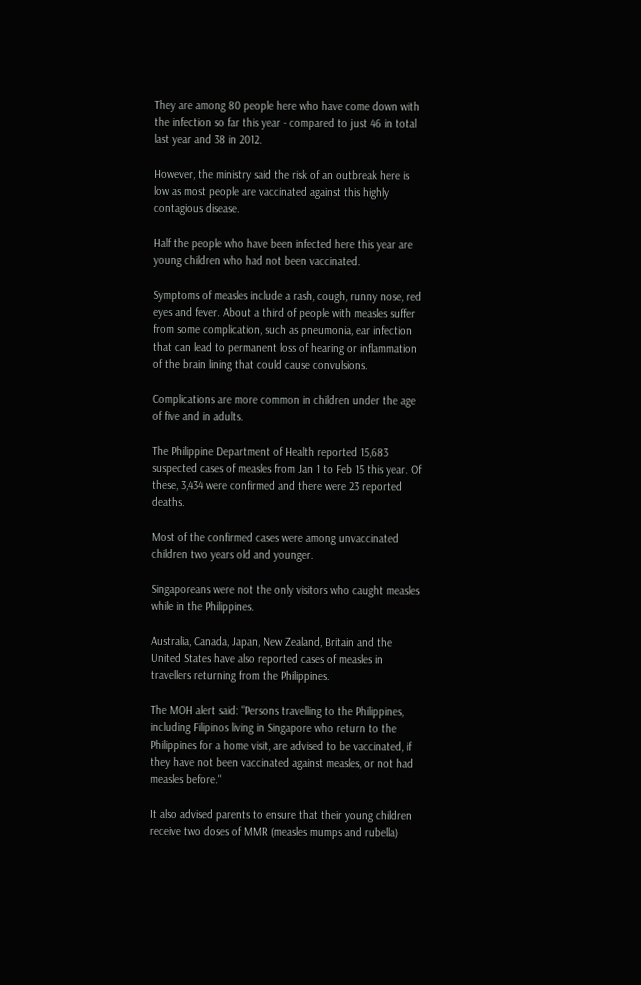They are among 80 people here who have come down with the infection so far this year - compared to just 46 in total last year and 38 in 2012.

However, the ministry said the risk of an outbreak here is low as most people are vaccinated against this highly contagious disease.

Half the people who have been infected here this year are young children who had not been vaccinated.

Symptoms of measles include a rash, cough, runny nose, red eyes and fever. About a third of people with measles suffer from some complication, such as pneumonia, ear infection that can lead to permanent loss of hearing or inflammation of the brain lining that could cause convulsions.

Complications are more common in children under the age of five and in adults.

The Philippine Department of Health reported 15,683 suspected cases of measles from Jan 1 to Feb 15 this year. Of these, 3,434 were confirmed and there were 23 reported deaths.

Most of the confirmed cases were among unvaccinated children two years old and younger.

Singaporeans were not the only visitors who caught measles while in the Philippines.

Australia, Canada, Japan, New Zealand, Britain and the United States have also reported cases of measles in travellers returning from the Philippines.

The MOH alert said: "Persons travelling to the Philippines, including Filipinos living in Singapore who return to the Philippines for a home visit, are advised to be vaccinated, if they have not been vaccinated against measles, or not had measles before."

It also advised parents to ensure that their young children receive two doses of MMR (measles mumps and rubella)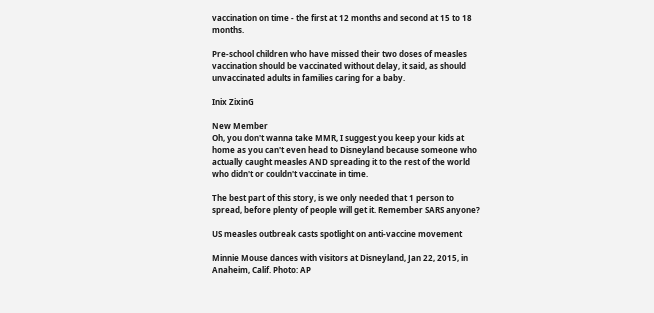vaccination on time - the first at 12 months and second at 15 to 18 months.

Pre-school children who have missed their two doses of measles vaccination should be vaccinated without delay, it said, as should unvaccinated adults in families caring for a baby.

Inix ZixinG

New Member
Oh, you don't wanna take MMR, I suggest you keep your kids at home as you can't even head to Disneyland because someone who actually caught measles AND spreading it to the rest of the world who didn't or couldn't vaccinate in time.

The best part of this story, is we only needed that 1 person to spread, before plenty of people will get it. Remember SARS anyone?

US measles outbreak casts spotlight on anti-vaccine movement

Minnie Mouse dances with visitors at Disneyland, Jan 22, 2015, in Anaheim, Calif. Photo: AP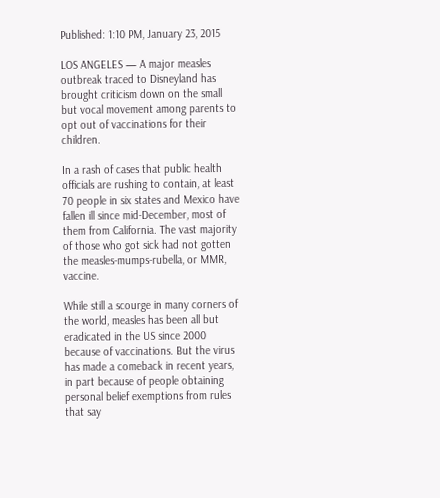Published: 1:10 PM, January 23, 2015

LOS ANGELES — A major measles outbreak traced to Disneyland has brought criticism down on the small but vocal movement among parents to opt out of vaccinations for their children.

In a rash of cases that public health officials are rushing to contain, at least 70 people in six states and Mexico have fallen ill since mid-December, most of them from California. The vast majority of those who got sick had not gotten the measles-mumps-rubella, or MMR, vaccine.

While still a scourge in many corners of the world, measles has been all but eradicated in the US since 2000 because of vaccinations. But the virus has made a comeback in recent years, in part because of people obtaining personal belief exemptions from rules that say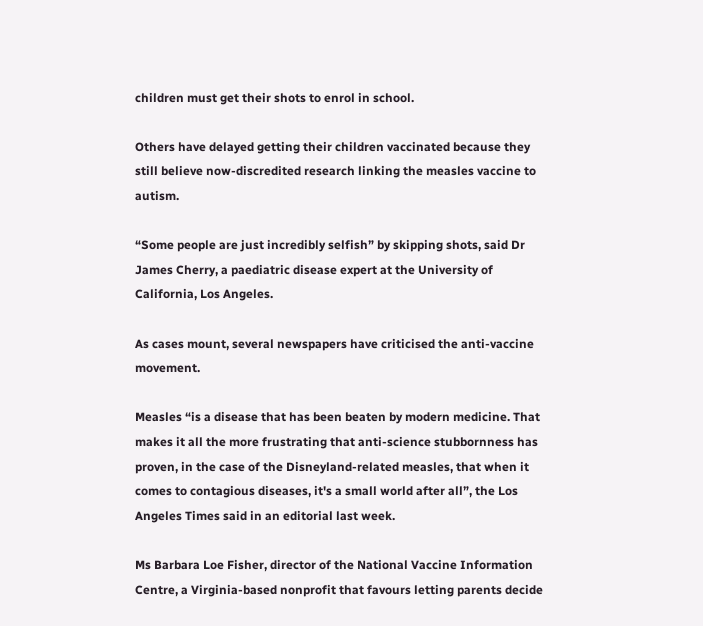children must get their shots to enrol in school.

Others have delayed getting their children vaccinated because they still believe now-discredited research linking the measles vaccine to autism.

“Some people are just incredibly selfish” by skipping shots, said Dr James Cherry, a paediatric disease expert at the University of California, Los Angeles.

As cases mount, several newspapers have criticised the anti-vaccine movement.

Measles “is a disease that has been beaten by modern medicine. That makes it all the more frustrating that anti-science stubbornness has proven, in the case of the Disneyland-related measles, that when it comes to contagious diseases, it's a small world after all”, the Los Angeles Times said in an editorial last week.

Ms Barbara Loe Fisher, director of the National Vaccine Information Centre, a Virginia-based nonprofit that favours letting parents decide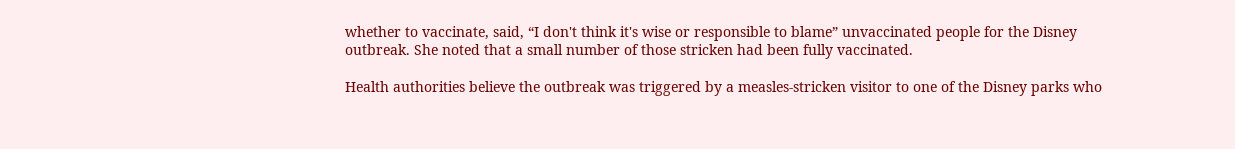whether to vaccinate, said, “I don't think it's wise or responsible to blame” unvaccinated people for the Disney outbreak. She noted that a small number of those stricken had been fully vaccinated.

Health authorities believe the outbreak was triggered by a measles-stricken visitor to one of the Disney parks who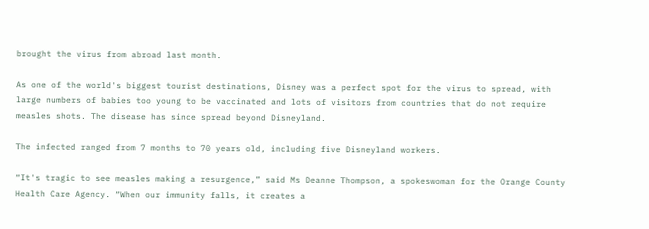brought the virus from abroad last month.

As one of the world's biggest tourist destinations, Disney was a perfect spot for the virus to spread, with large numbers of babies too young to be vaccinated and lots of visitors from countries that do not require measles shots. The disease has since spread beyond Disneyland.

The infected ranged from 7 months to 70 years old, including five Disneyland workers.

“It's tragic to see measles making a resurgence,” said Ms Deanne Thompson, a spokeswoman for the Orange County Health Care Agency. “When our immunity falls, it creates a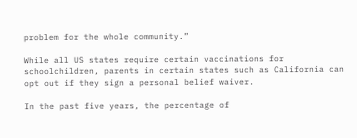problem for the whole community.”

While all US states require certain vaccinations for schoolchildren, parents in certain states such as California can opt out if they sign a personal belief waiver.

In the past five years, the percentage of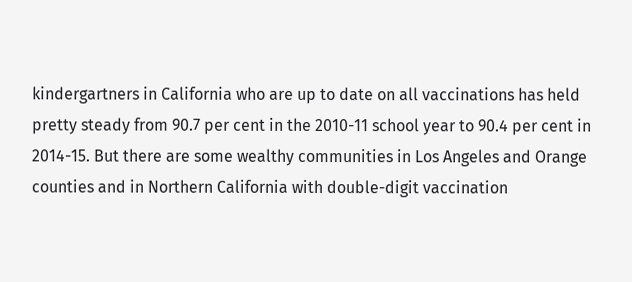kindergartners in California who are up to date on all vaccinations has held pretty steady from 90.7 per cent in the 2010-11 school year to 90.4 per cent in 2014-15. But there are some wealthy communities in Los Angeles and Orange counties and in Northern California with double-digit vaccination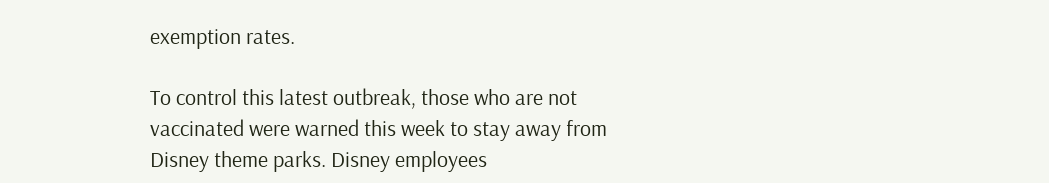exemption rates.

To control this latest outbreak, those who are not vaccinated were warned this week to stay away from Disney theme parks. Disney employees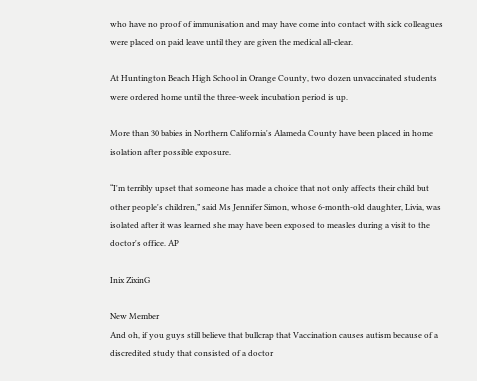who have no proof of immunisation and may have come into contact with sick colleagues were placed on paid leave until they are given the medical all-clear.

At Huntington Beach High School in Orange County, two dozen unvaccinated students were ordered home until the three-week incubation period is up.

More than 30 babies in Northern California's Alameda County have been placed in home isolation after possible exposure.

“I'm terribly upset that someone has made a choice that not only affects their child but other people's children,” said Ms Jennifer Simon, whose 6-month-old daughter, Livia, was isolated after it was learned she may have been exposed to measles during a visit to the doctor's office. AP

Inix ZixinG

New Member
And oh, if you guys still believe that bullcrap that Vaccination causes autism because of a discredited study that consisted of a doctor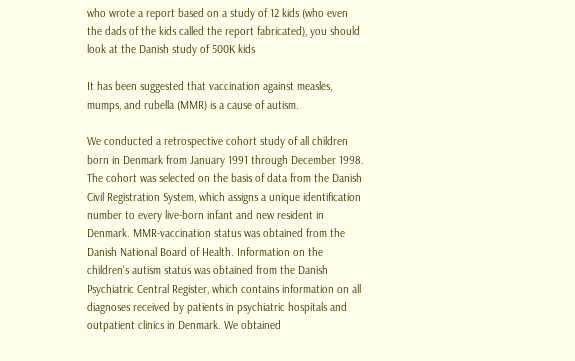who wrote a report based on a study of 12 kids (who even the dads of the kids called the report fabricated), you should look at the Danish study of 500K kids

It has been suggested that vaccination against measles, mumps, and rubella (MMR) is a cause of autism.

We conducted a retrospective cohort study of all children born in Denmark from January 1991 through December 1998. The cohort was selected on the basis of data from the Danish Civil Registration System, which assigns a unique identification number to every live-born infant and new resident in Denmark. MMR-vaccination status was obtained from the Danish National Board of Health. Information on the children's autism status was obtained from the Danish Psychiatric Central Register, which contains information on all diagnoses received by patients in psychiatric hospitals and outpatient clinics in Denmark. We obtained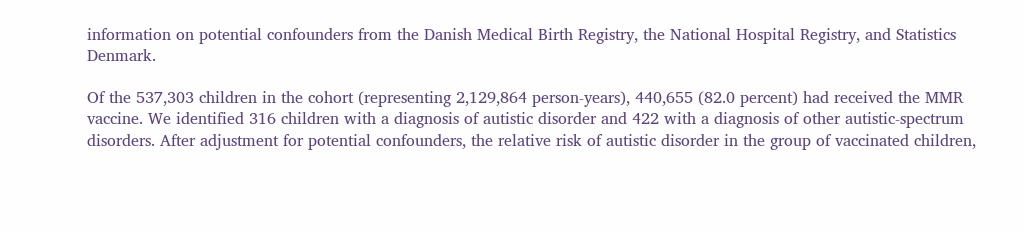information on potential confounders from the Danish Medical Birth Registry, the National Hospital Registry, and Statistics Denmark.

Of the 537,303 children in the cohort (representing 2,129,864 person-years), 440,655 (82.0 percent) had received the MMR vaccine. We identified 316 children with a diagnosis of autistic disorder and 422 with a diagnosis of other autistic-spectrum disorders. After adjustment for potential confounders, the relative risk of autistic disorder in the group of vaccinated children,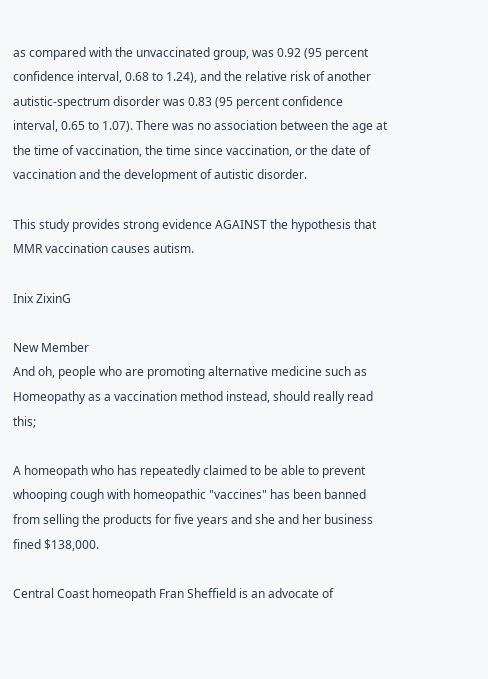as compared with the unvaccinated group, was 0.92 (95 percent confidence interval, 0.68 to 1.24), and the relative risk of another autistic-spectrum disorder was 0.83 (95 percent confidence interval, 0.65 to 1.07). There was no association between the age at the time of vaccination, the time since vaccination, or the date of vaccination and the development of autistic disorder.

This study provides strong evidence AGAINST the hypothesis that MMR vaccination causes autism.

Inix ZixinG

New Member
And oh, people who are promoting alternative medicine such as Homeopathy as a vaccination method instead, should really read this;

A homeopath who has repeatedly claimed to be able to prevent whooping cough with homeopathic "vaccines" has been banned from selling the products for five years and she and her business fined $138,000.

Central Coast homeopath Fran Sheffield is an advocate of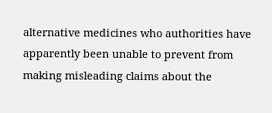alternative medicines who authorities have apparently been unable to prevent from making misleading claims about the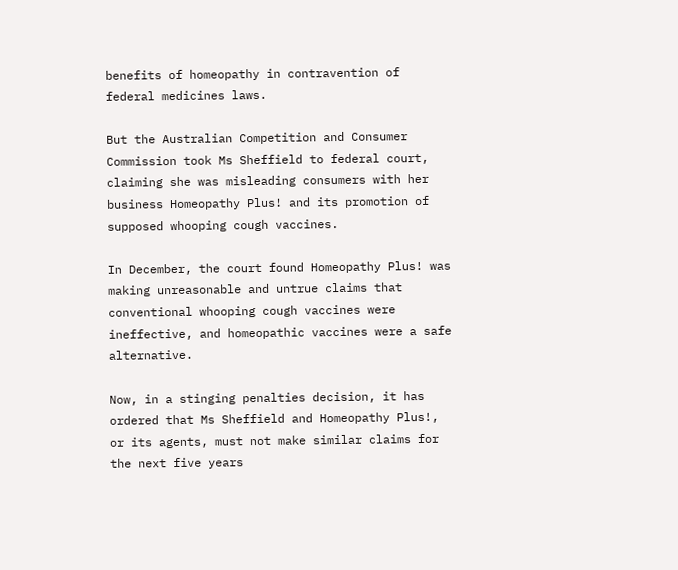benefits of homeopathy in contravention of federal medicines laws.

But the Australian Competition and Consumer Commission took Ms Sheffield to federal court, claiming she was misleading consumers with her business Homeopathy Plus! and its promotion of supposed whooping cough vaccines.

In December, the court found Homeopathy Plus! was making unreasonable and untrue claims that conventional whooping cough vaccines were ineffective, and homeopathic vaccines were a safe alternative.

Now, in a stinging penalties decision, it has ordered that Ms Sheffield and Homeopathy Plus!, or its agents, must not make similar claims for the next five years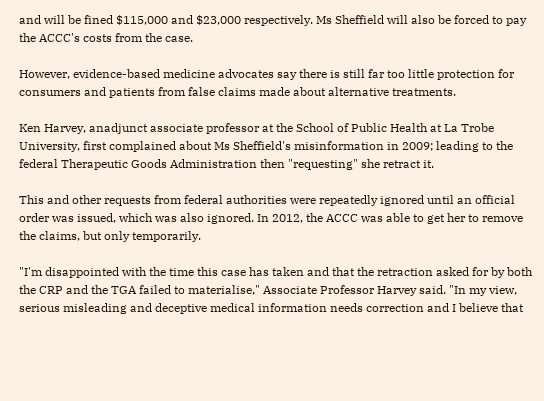and will be fined $115,000 and $23,000 respectively. Ms Sheffield will also be forced to pay the ACCC's costs from the case.

However, evidence-based medicine advocates say there is still far too little protection for consumers and patients from false claims made about alternative treatments.

Ken Harvey, anadjunct associate professor at the School of Public Health at La Trobe University, first complained about Ms Sheffield's misinformation in 2009; leading to the federal Therapeutic Goods Administration then "requesting" she retract it.

This and other requests from federal authorities were repeatedly ignored until an official order was issued, which was also ignored. In 2012, the ACCC was able to get her to remove the claims, but only temporarily.

"I'm disappointed with the time this case has taken and that the retraction asked for by both the CRP and the TGA failed to materialise," Associate Professor Harvey said. "In my view, serious misleading and deceptive medical information needs correction and I believe that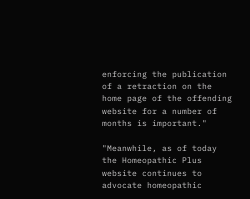enforcing the publication of a retraction on the home page of the offending website for a number of months is important."

"Meanwhile, as of today the Homeopathic Plus website continues to advocate homeopathic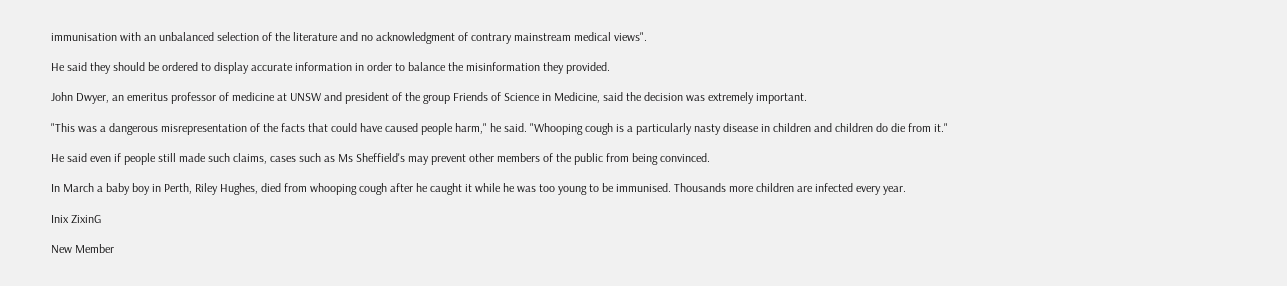immunisation with an unbalanced selection of the literature and no acknowledgment of contrary mainstream medical views".

He said they should be ordered to display accurate information in order to balance the misinformation they provided.

John Dwyer, an emeritus professor of medicine at UNSW and president of the group Friends of Science in Medicine, said the decision was extremely important.

"This was a dangerous misrepresentation of the facts that could have caused people harm," he said. "Whooping cough is a particularly nasty disease in children and children do die from it."

He said even if people still made such claims, cases such as Ms Sheffield's may prevent other members of the public from being convinced.

In March a baby boy in Perth, Riley Hughes, died from whooping cough after he caught it while he was too young to be immunised. Thousands more children are infected every year.

Inix ZixinG

New Member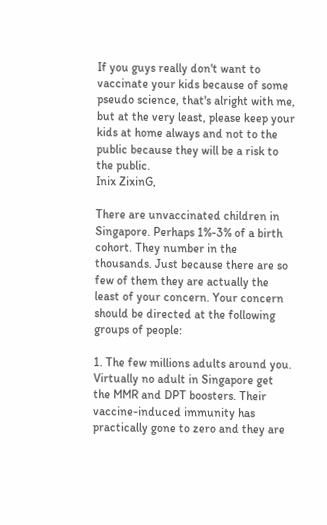If you guys really don't want to vaccinate your kids because of some pseudo science, that's alright with me, but at the very least, please keep your kids at home always and not to the public because they will be a risk to the public.
Inix ZixinG,

There are unvaccinated children in Singapore. Perhaps 1%-3% of a birth cohort. They number in the thousands. Just because there are so few of them they are actually the least of your concern. Your concern should be directed at the following groups of people:

1. The few millions adults around you. Virtually no adult in Singapore get the MMR and DPT boosters. Their vaccine-induced immunity has practically gone to zero and they are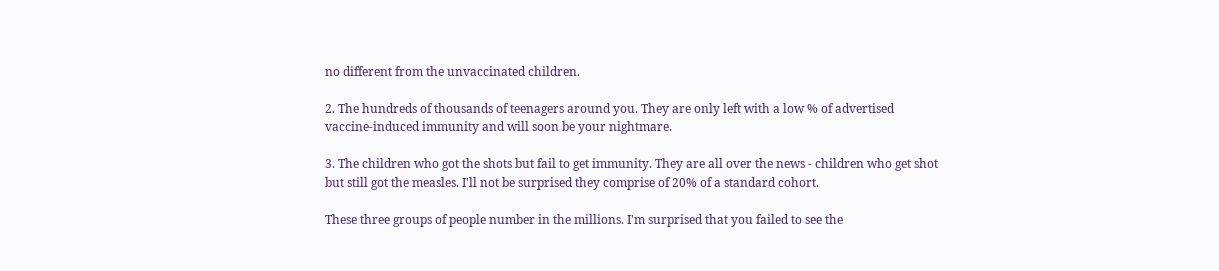no different from the unvaccinated children.

2. The hundreds of thousands of teenagers around you. They are only left with a low % of advertised vaccine-induced immunity and will soon be your nightmare.

3. The children who got the shots but fail to get immunity. They are all over the news - children who get shot but still got the measles. I'll not be surprised they comprise of 20% of a standard cohort.

These three groups of people number in the millions. I'm surprised that you failed to see the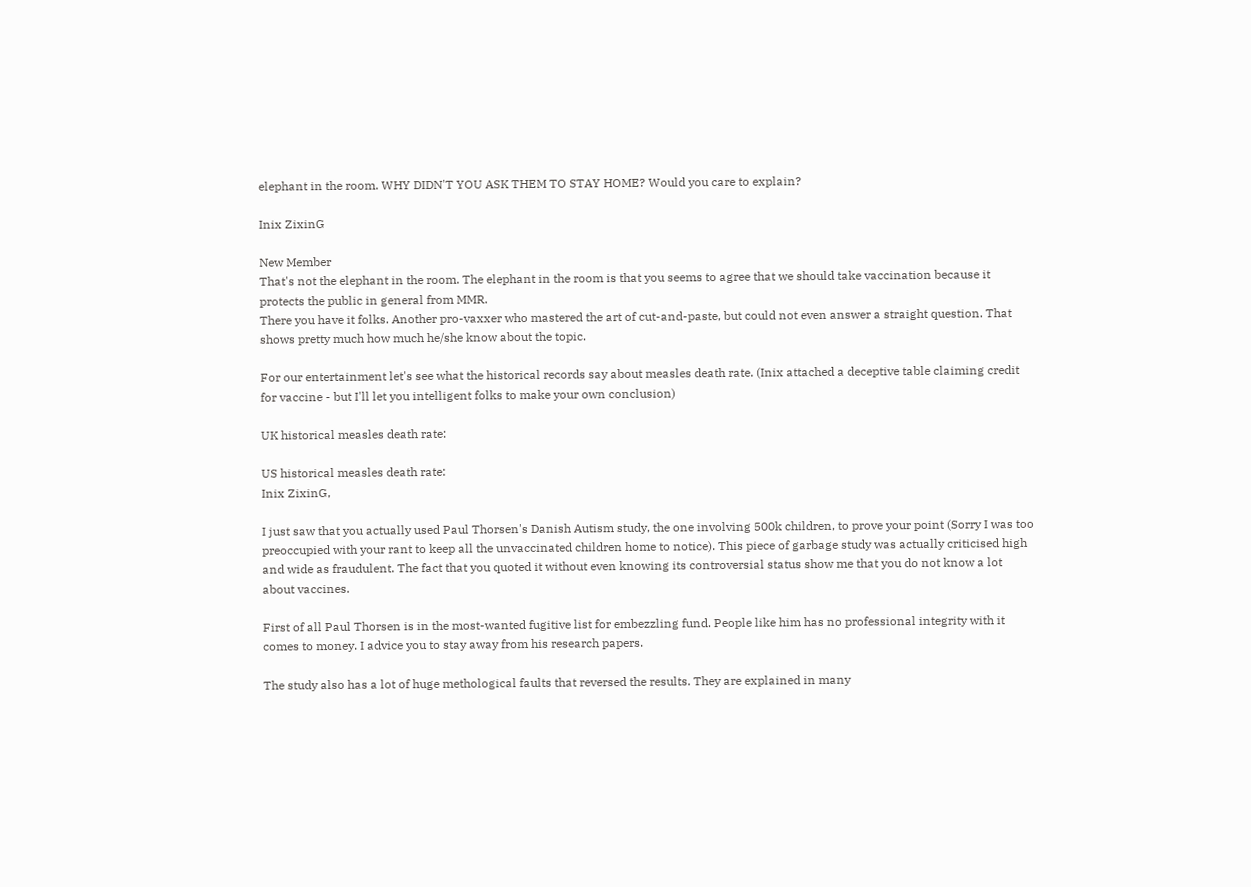elephant in the room. WHY DIDN'T YOU ASK THEM TO STAY HOME? Would you care to explain?

Inix ZixinG

New Member
That's not the elephant in the room. The elephant in the room is that you seems to agree that we should take vaccination because it protects the public in general from MMR.
There you have it folks. Another pro-vaxxer who mastered the art of cut-and-paste, but could not even answer a straight question. That shows pretty much how much he/she know about the topic.

For our entertainment let's see what the historical records say about measles death rate. (Inix attached a deceptive table claiming credit for vaccine - but I'll let you intelligent folks to make your own conclusion)

UK historical measles death rate:

US historical measles death rate:
Inix ZixinG,

I just saw that you actually used Paul Thorsen's Danish Autism study, the one involving 500k children, to prove your point (Sorry I was too preoccupied with your rant to keep all the unvaccinated children home to notice). This piece of garbage study was actually criticised high and wide as fraudulent. The fact that you quoted it without even knowing its controversial status show me that you do not know a lot about vaccines.

First of all Paul Thorsen is in the most-wanted fugitive list for embezzling fund. People like him has no professional integrity with it comes to money. I advice you to stay away from his research papers.

The study also has a lot of huge methological faults that reversed the results. They are explained in many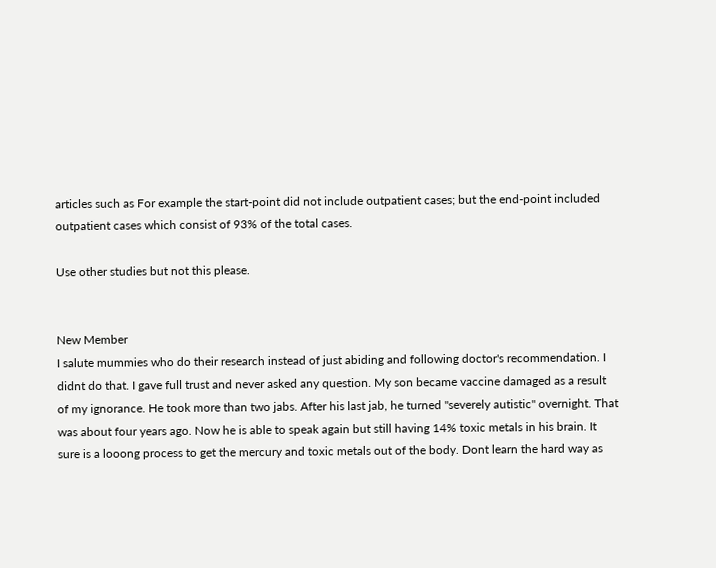articles such as For example the start-point did not include outpatient cases; but the end-point included outpatient cases which consist of 93% of the total cases.

Use other studies but not this please.


New Member
I salute mummies who do their research instead of just abiding and following doctor's recommendation. I didnt do that. I gave full trust and never asked any question. My son became vaccine damaged as a result of my ignorance. He took more than two jabs. After his last jab, he turned "severely autistic" overnight. That was about four years ago. Now he is able to speak again but still having 14% toxic metals in his brain. It sure is a looong process to get the mercury and toxic metals out of the body. Dont learn the hard way as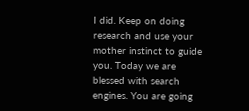I did. Keep on doing research and use your mother instinct to guide you. Today we are blessed with search engines. You are going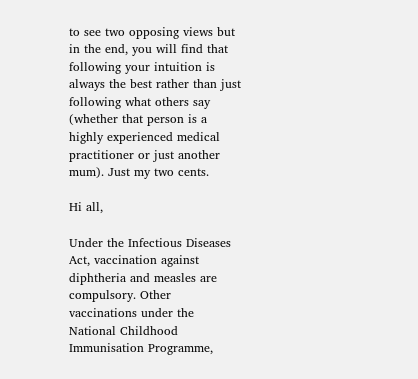to see two opposing views but in the end, you will find that following your intuition is always the best rather than just following what others say (whether that person is a highly experienced medical practitioner or just another mum). Just my two cents.

Hi all,

Under the Infectious Diseases Act, vaccination against diphtheria and measles are compulsory. Other vaccinations under the National Childhood Immunisation Programme,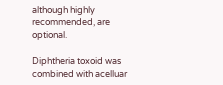although highly recommended, are optional.

Diphtheria toxoid was combined with acelluar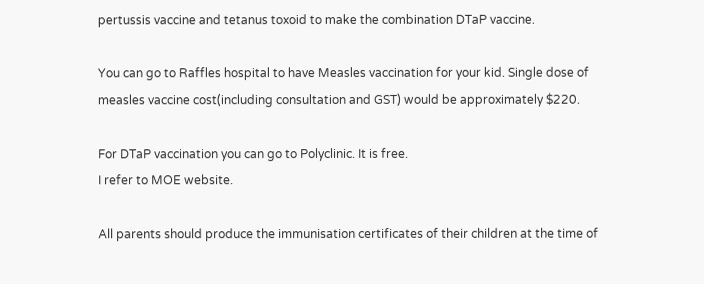pertussis vaccine and tetanus toxoid to make the combination DTaP vaccine.

You can go to Raffles hospital to have Measles vaccination for your kid. Single dose of measles vaccine cost(including consultation and GST) would be approximately $220.

For DTaP vaccination you can go to Polyclinic. It is free.
I refer to MOE website.

All parents should produce the immunisation certificates of their children at the time of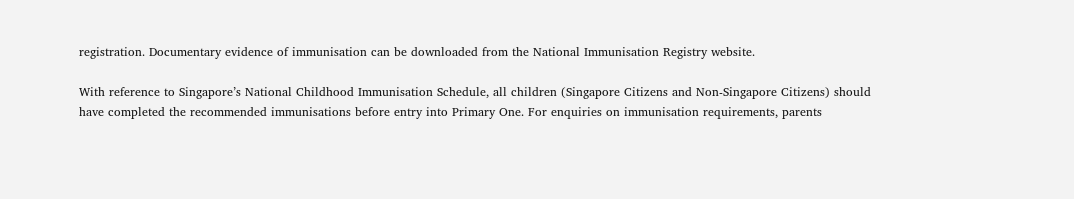registration. Documentary evidence of immunisation can be downloaded from the National Immunisation Registry website.

With reference to Singapore’s National Childhood Immunisation Schedule, all children (Singapore Citizens and Non-Singapore Citizens) should have completed the recommended immunisations before entry into Primary One. For enquiries on immunisation requirements, parents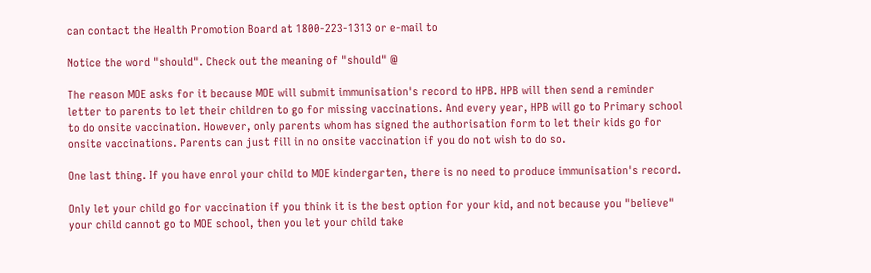can contact the Health Promotion Board at 1800-223-1313 or e-mail to

Notice the word "should". Check out the meaning of "should" @

The reason MOE asks for it because MOE will submit immunisation's record to HPB. HPB will then send a reminder letter to parents to let their children to go for missing vaccinations. And every year, HPB will go to Primary school to do onsite vaccination. However, only parents whom has signed the authorisation form to let their kids go for onsite vaccinations. Parents can just fill in no onsite vaccination if you do not wish to do so.

One last thing. If you have enrol your child to MOE kindergarten, there is no need to produce immunisation's record.

Only let your child go for vaccination if you think it is the best option for your kid, and not because you "believe" your child cannot go to MOE school, then you let your child take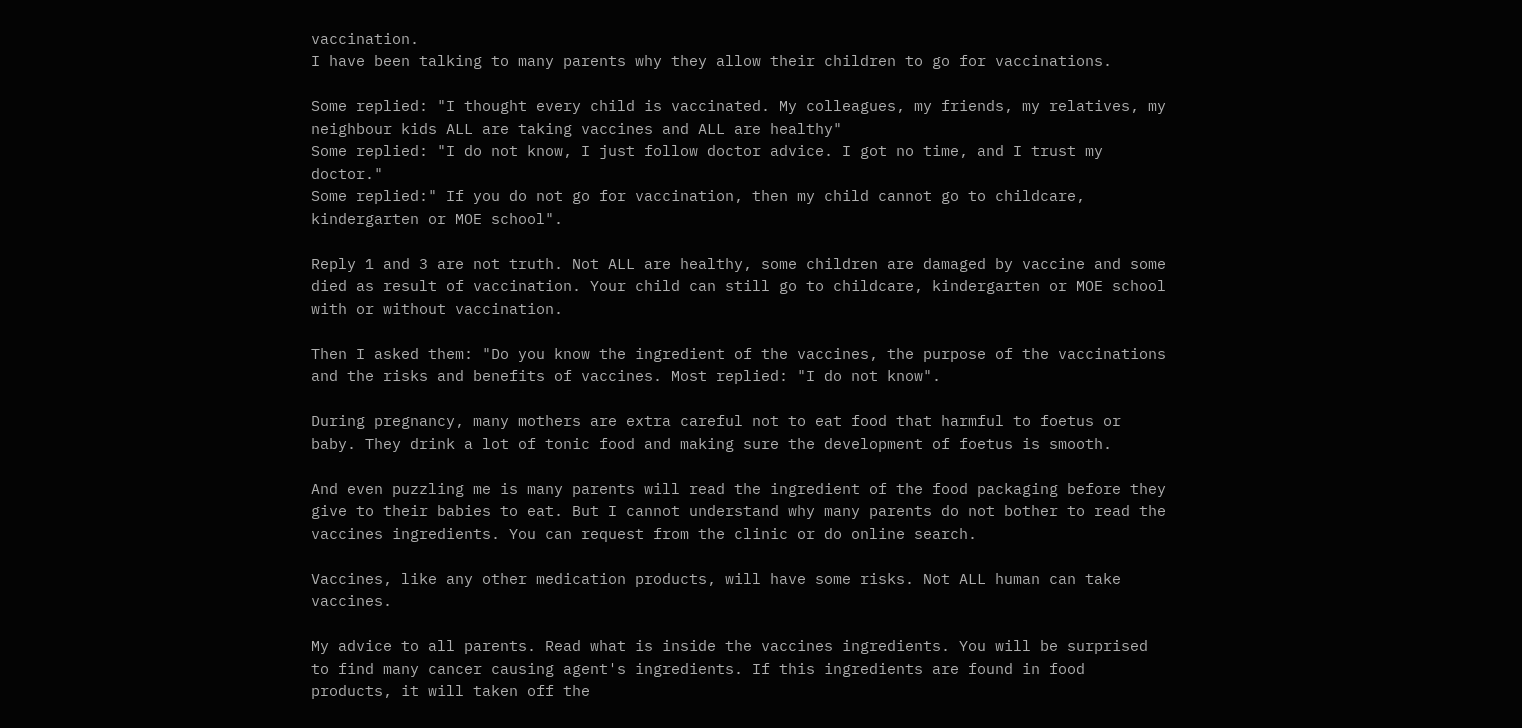vaccination.
I have been talking to many parents why they allow their children to go for vaccinations.

Some replied: "I thought every child is vaccinated. My colleagues, my friends, my relatives, my neighbour kids ALL are taking vaccines and ALL are healthy"
Some replied: "I do not know, I just follow doctor advice. I got no time, and I trust my doctor."
Some replied:" If you do not go for vaccination, then my child cannot go to childcare, kindergarten or MOE school".

Reply 1 and 3 are not truth. Not ALL are healthy, some children are damaged by vaccine and some died as result of vaccination. Your child can still go to childcare, kindergarten or MOE school with or without vaccination.

Then I asked them: "Do you know the ingredient of the vaccines, the purpose of the vaccinations and the risks and benefits of vaccines. Most replied: "I do not know".

During pregnancy, many mothers are extra careful not to eat food that harmful to foetus or baby. They drink a lot of tonic food and making sure the development of foetus is smooth.

And even puzzling me is many parents will read the ingredient of the food packaging before they give to their babies to eat. But I cannot understand why many parents do not bother to read the vaccines ingredients. You can request from the clinic or do online search.

Vaccines, like any other medication products, will have some risks. Not ALL human can take vaccines.

My advice to all parents. Read what is inside the vaccines ingredients. You will be surprised to find many cancer causing agent's ingredients. If this ingredients are found in food products, it will taken off the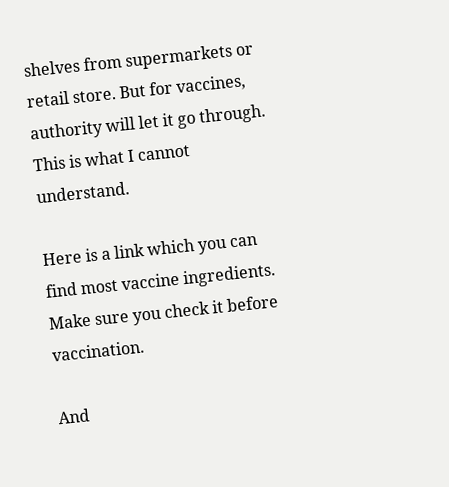shelves from supermarkets or retail store. But for vaccines, authority will let it go through. This is what I cannot understand.

Here is a link which you can find most vaccine ingredients. Make sure you check it before vaccination.

And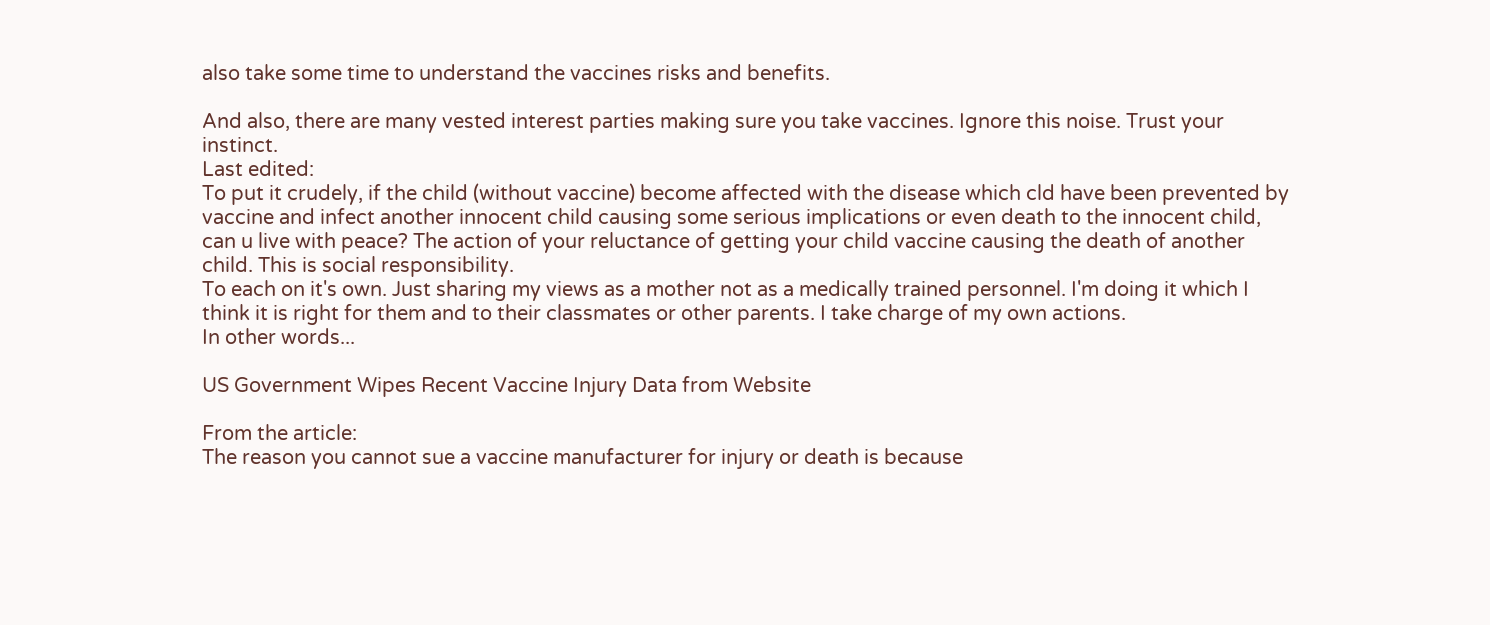also take some time to understand the vaccines risks and benefits.

And also, there are many vested interest parties making sure you take vaccines. Ignore this noise. Trust your instinct.
Last edited:
To put it crudely, if the child (without vaccine) become affected with the disease which cld have been prevented by vaccine and infect another innocent child causing some serious implications or even death to the innocent child, can u live with peace? The action of your reluctance of getting your child vaccine causing the death of another child. This is social responsibility.
To each on it's own. Just sharing my views as a mother not as a medically trained personnel. I'm doing it which I think it is right for them and to their classmates or other parents. I take charge of my own actions.
In other words...

US Government Wipes Recent Vaccine Injury Data from Website

From the article:
The reason you cannot sue a vaccine manufacturer for injury or death is because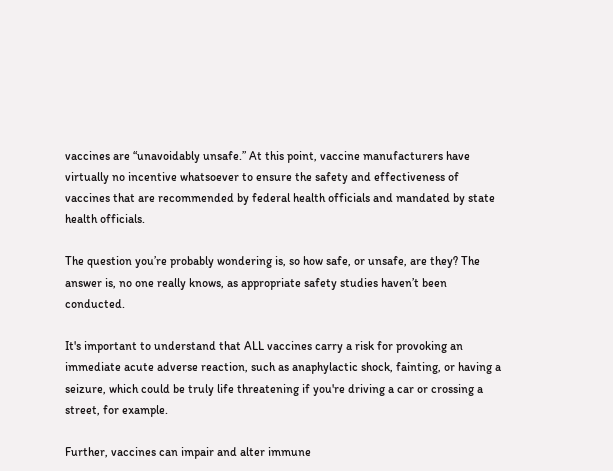vaccines are “unavoidably unsafe.” At this point, vaccine manufacturers have virtually no incentive whatsoever to ensure the safety and effectiveness of vaccines that are recommended by federal health officials and mandated by state health officials.

The question you’re probably wondering is, so how safe, or unsafe, are they? The answer is, no one really knows, as appropriate safety studies haven’t been conducted.

It's important to understand that ALL vaccines carry a risk for provoking an immediate acute adverse reaction, such as anaphylactic shock, fainting, or having a seizure, which could be truly life threatening if you're driving a car or crossing a street, for example.

Further, vaccines can impair and alter immune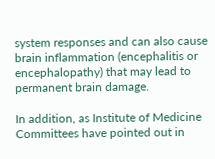system responses and can also cause brain inflammation (encephalitis or encephalopathy) that may lead to permanent brain damage.

In addition, as Institute of Medicine Committees have pointed out in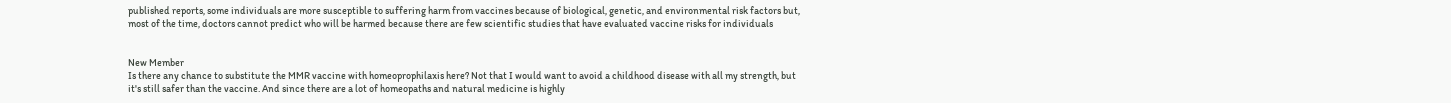published reports, some individuals are more susceptible to suffering harm from vaccines because of biological, genetic, and environmental risk factors but, most of the time, doctors cannot predict who will be harmed because there are few scientific studies that have evaluated vaccine risks for individuals


New Member
Is there any chance to substitute the MMR vaccine with homeoprophilaxis here? Not that I would want to avoid a childhood disease with all my strength, but it's still safer than the vaccine. And since there are a lot of homeopaths and natural medicine is highly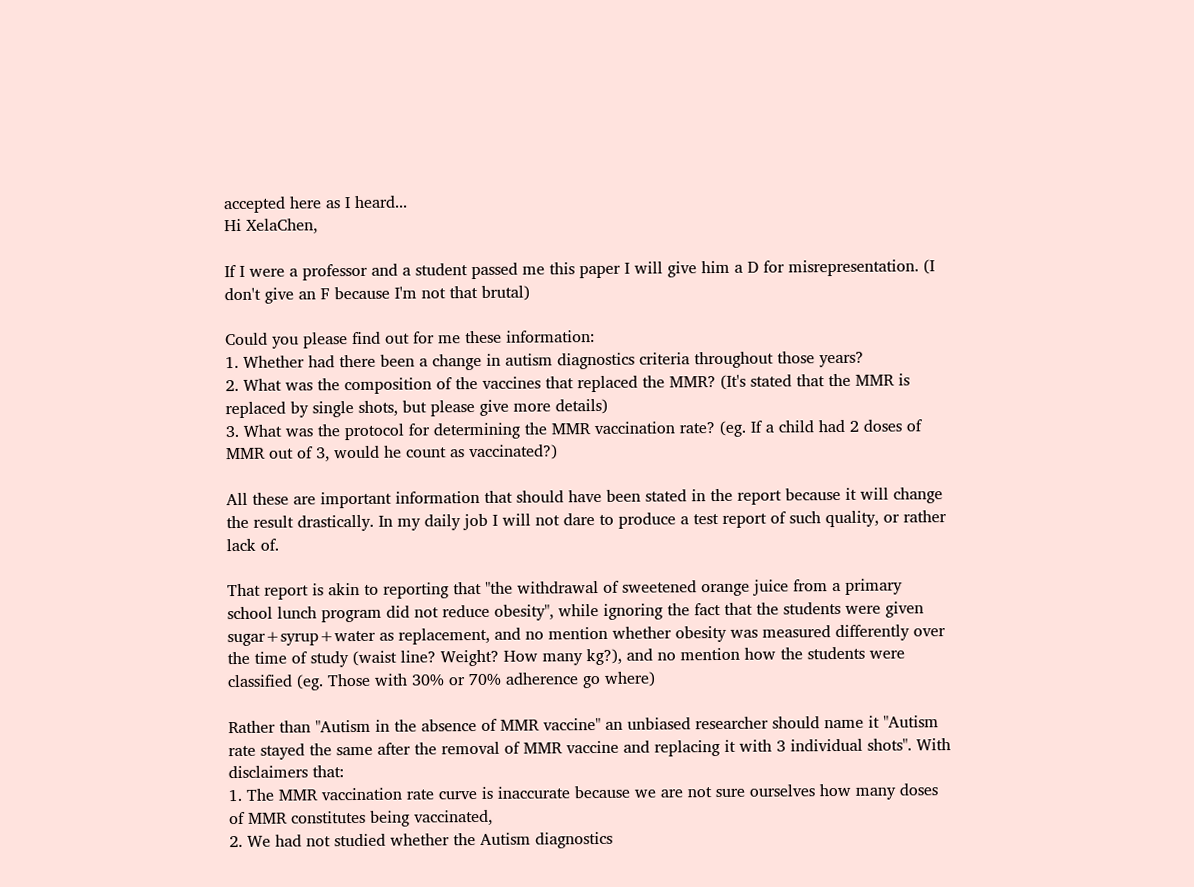accepted here as I heard...
Hi XelaChen,

If I were a professor and a student passed me this paper I will give him a D for misrepresentation. (I don't give an F because I'm not that brutal)

Could you please find out for me these information:
1. Whether had there been a change in autism diagnostics criteria throughout those years?
2. What was the composition of the vaccines that replaced the MMR? (It's stated that the MMR is replaced by single shots, but please give more details)
3. What was the protocol for determining the MMR vaccination rate? (eg. If a child had 2 doses of MMR out of 3, would he count as vaccinated?)

All these are important information that should have been stated in the report because it will change the result drastically. In my daily job I will not dare to produce a test report of such quality, or rather lack of.

That report is akin to reporting that "the withdrawal of sweetened orange juice from a primary school lunch program did not reduce obesity", while ignoring the fact that the students were given sugar+syrup+water as replacement, and no mention whether obesity was measured differently over the time of study (waist line? Weight? How many kg?), and no mention how the students were classified (eg. Those with 30% or 70% adherence go where)

Rather than "Autism in the absence of MMR vaccine" an unbiased researcher should name it "Autism rate stayed the same after the removal of MMR vaccine and replacing it with 3 individual shots". With disclaimers that:
1. The MMR vaccination rate curve is inaccurate because we are not sure ourselves how many doses of MMR constitutes being vaccinated,
2. We had not studied whether the Autism diagnostics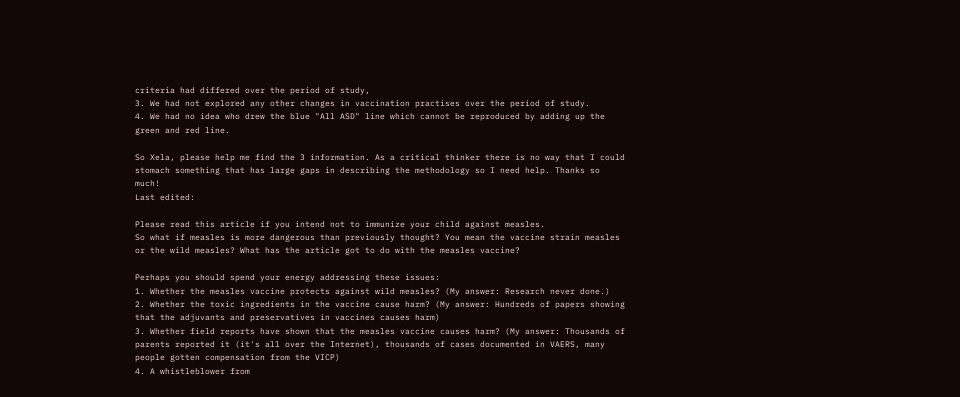criteria had differed over the period of study,
3. We had not explored any other changes in vaccination practises over the period of study.
4. We had no idea who drew the blue "All ASD" line which cannot be reproduced by adding up the green and red line.

So Xela, please help me find the 3 information. As a critical thinker there is no way that I could stomach something that has large gaps in describing the methodology so I need help. Thanks so much!
Last edited:

Please read this article if you intend not to immunize your child against measles.
So what if measles is more dangerous than previously thought? You mean the vaccine strain measles or the wild measles? What has the article got to do with the measles vaccine?

Perhaps you should spend your energy addressing these issues:
1. Whether the measles vaccine protects against wild measles? (My answer: Research never done.)
2. Whether the toxic ingredients in the vaccine cause harm? (My answer: Hundreds of papers showing that the adjuvants and preservatives in vaccines causes harm)
3. Whether field reports have shown that the measles vaccine causes harm? (My answer: Thousands of parents reported it (it's all over the Internet), thousands of cases documented in VAERS, many people gotten compensation from the VICP)
4. A whistleblower from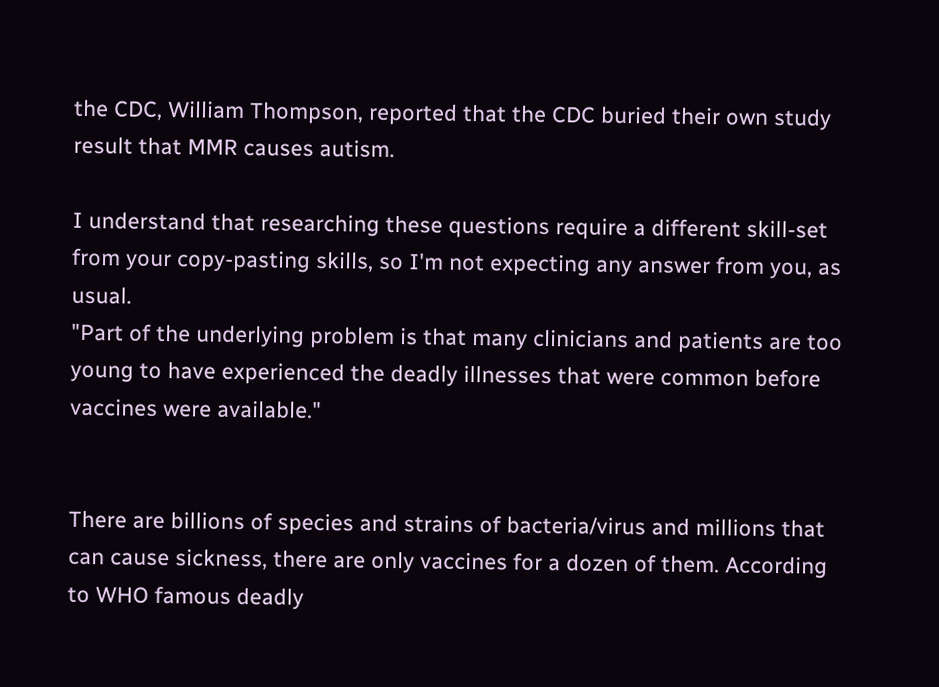the CDC, William Thompson, reported that the CDC buried their own study result that MMR causes autism.

I understand that researching these questions require a different skill-set from your copy-pasting skills, so I'm not expecting any answer from you, as usual.
"Part of the underlying problem is that many clinicians and patients are too young to have experienced the deadly illnesses that were common before vaccines were available."


There are billions of species and strains of bacteria/virus and millions that can cause sickness, there are only vaccines for a dozen of them. According to WHO famous deadly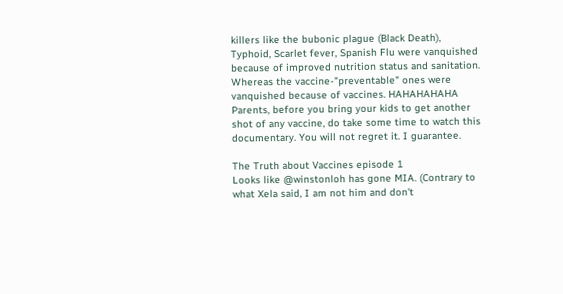killers like the bubonic plague (Black Death), Typhoid, Scarlet fever, Spanish Flu were vanquished because of improved nutrition status and sanitation. Whereas the vaccine-"preventable" ones were vanquished because of vaccines. HAHAHAHAHA
Parents, before you bring your kids to get another shot of any vaccine, do take some time to watch this documentary. You will not regret it. I guarantee.

The Truth about Vaccines episode 1
Looks like @winstonloh has gone MIA. (Contrary to what Xela said, I am not him and don't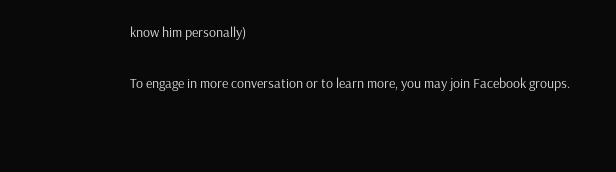know him personally)

To engage in more conversation or to learn more, you may join Facebook groups.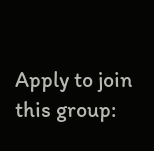Apply to join this group: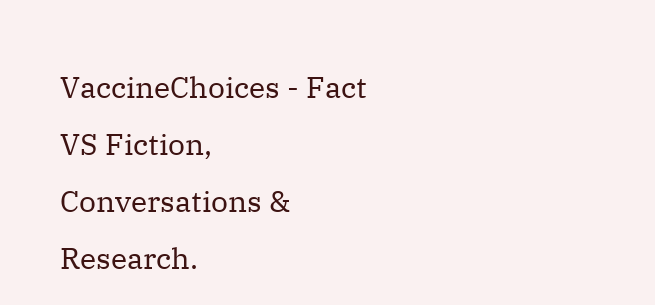VaccineChoices - Fact VS Fiction, Conversations & Research.